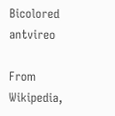Bicolored antvireo

From Wikipedia,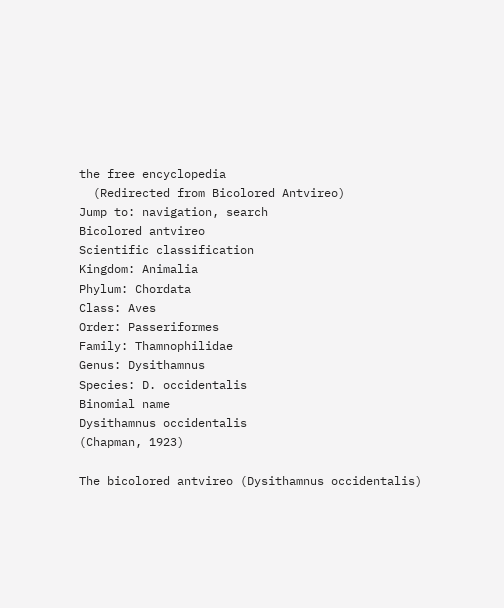the free encyclopedia
  (Redirected from Bicolored Antvireo)
Jump to: navigation, search
Bicolored antvireo
Scientific classification
Kingdom: Animalia
Phylum: Chordata
Class: Aves
Order: Passeriformes
Family: Thamnophilidae
Genus: Dysithamnus
Species: D. occidentalis
Binomial name
Dysithamnus occidentalis
(Chapman, 1923)

The bicolored antvireo (Dysithamnus occidentalis)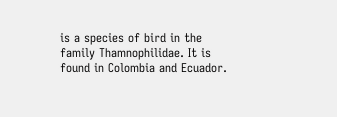is a species of bird in the family Thamnophilidae. It is found in Colombia and Ecuador.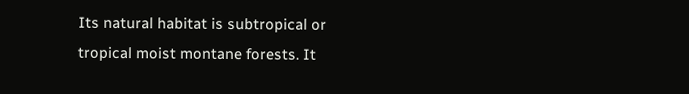Its natural habitat is subtropical or tropical moist montane forests. It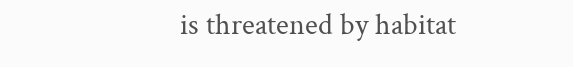is threatened by habitat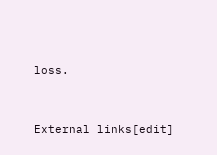loss.


External links[edit]